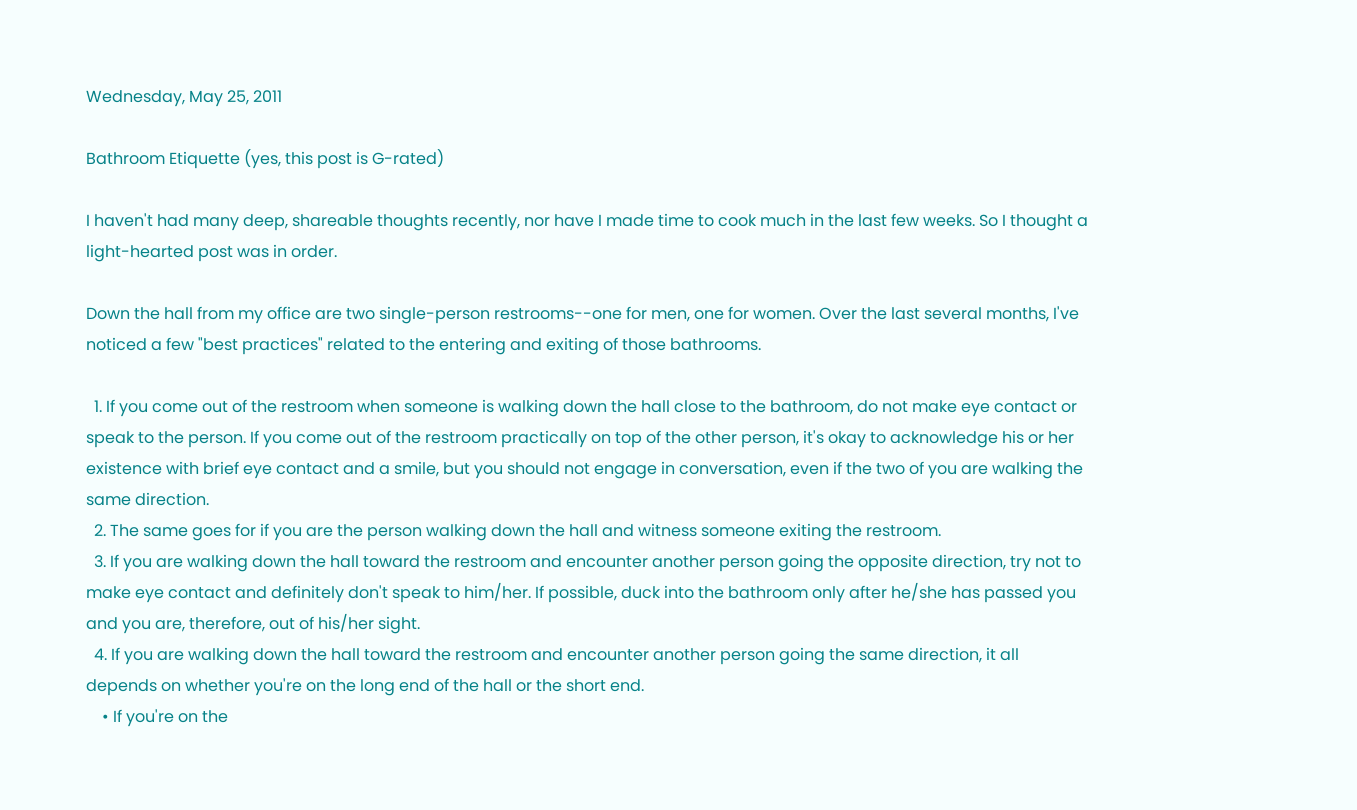Wednesday, May 25, 2011

Bathroom Etiquette (yes, this post is G-rated)

I haven't had many deep, shareable thoughts recently, nor have I made time to cook much in the last few weeks. So I thought a light-hearted post was in order.

Down the hall from my office are two single-person restrooms--one for men, one for women. Over the last several months, I've noticed a few "best practices" related to the entering and exiting of those bathrooms.

  1. If you come out of the restroom when someone is walking down the hall close to the bathroom, do not make eye contact or speak to the person. If you come out of the restroom practically on top of the other person, it's okay to acknowledge his or her existence with brief eye contact and a smile, but you should not engage in conversation, even if the two of you are walking the same direction.
  2. The same goes for if you are the person walking down the hall and witness someone exiting the restroom.
  3. If you are walking down the hall toward the restroom and encounter another person going the opposite direction, try not to make eye contact and definitely don't speak to him/her. If possible, duck into the bathroom only after he/she has passed you and you are, therefore, out of his/her sight.
  4. If you are walking down the hall toward the restroom and encounter another person going the same direction, it all depends on whether you're on the long end of the hall or the short end.
    • If you're on the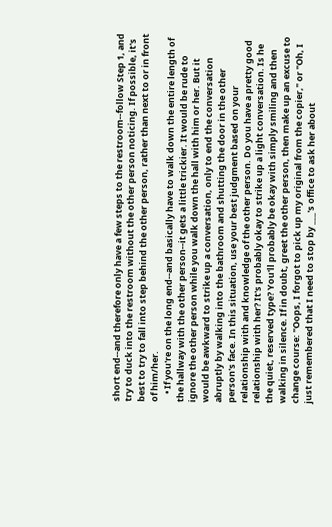short end--and therefore only have a few steps to the restroom--follow Step 1, and try to duck into the restroom without the other person noticing. If possible, it's best to try to fall into step behind the other person, rather than next to or in front of him/her.
    • If you're on the long end--and basically have to walk down the entire length of the hallway with the other person--it gets a little trickier. It would be rude to ignore the other person while you walk down the hall with him or her. But it would be awkward to strike up a conversation, only to end the conversation abruptly by walking into the bathroom and shutting the door in the other person's face. In this situation, use your best judgment based on your relationship with and knowledge of the other person. Do you have a pretty good relationship with her? It's probably okay to strike up a light conversation. Is he the quiet, reserved type? You'll probably be okay with simply smiling and then walking in silence. If in doubt, greet the other person, then make up an excuse to change course: "Oops, I forgot to pick up my original from the copier," or "Oh, I just remembered that I need to stop by ___'s office to ask her about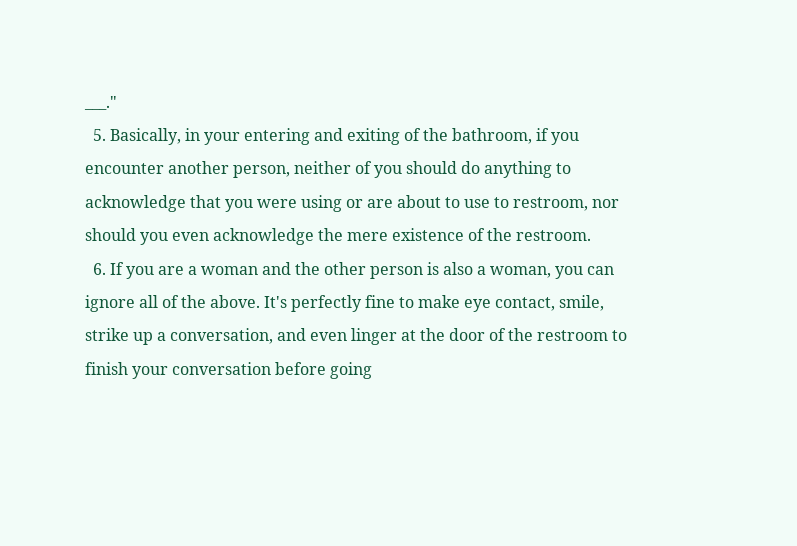___."
  5. Basically, in your entering and exiting of the bathroom, if you encounter another person, neither of you should do anything to acknowledge that you were using or are about to use to restroom, nor should you even acknowledge the mere existence of the restroom.
  6. If you are a woman and the other person is also a woman, you can ignore all of the above. It's perfectly fine to make eye contact, smile, strike up a conversation, and even linger at the door of the restroom to finish your conversation before going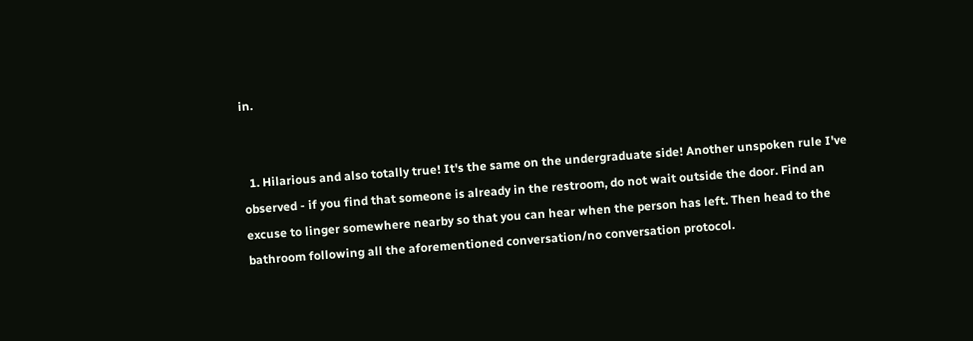in.


  1. Hilarious and also totally true! It's the same on the undergraduate side! Another unspoken rule I've observed - if you find that someone is already in the restroom, do not wait outside the door. Find an excuse to linger somewhere nearby so that you can hear when the person has left. Then head to the bathroom following all the aforementioned conversation/no conversation protocol.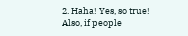2. Haha! Yes, so true! Also, if people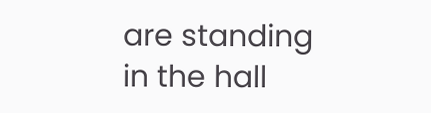are standing in the hall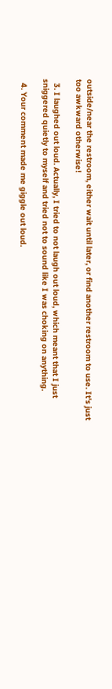outside/near the restroom, either wait until later, or find another restroom to use. It's just too awkward otherwise!

  3. I laughed out loud. Actually, I tried to not laugh out loud, which meant that I just sniggered quietly to myself and tried not to sound like I was choking on anything.

  4. Your comment made me giggle out loud.